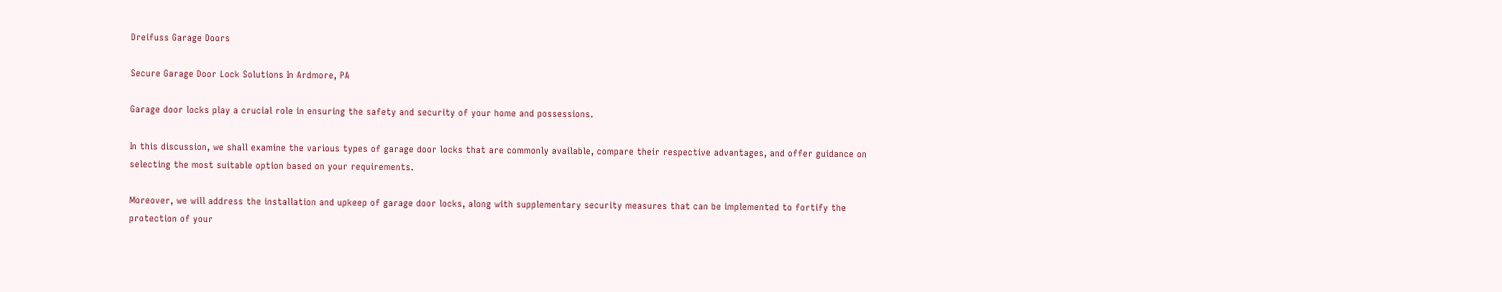Dreifuss Garage Doors

Secure Garage Door Lock Solutions In Ardmore, PA

Garage door locks play a crucial role in ensuring the safety and security of your home and possessions.

In this discussion, we shall examine the various types of garage door locks that are commonly available, compare their respective advantages, and offer guidance on selecting the most suitable option based on your requirements.

Moreover, we will address the installation and upkeep of garage door locks, along with supplementary security measures that can be implemented to fortify the protection of your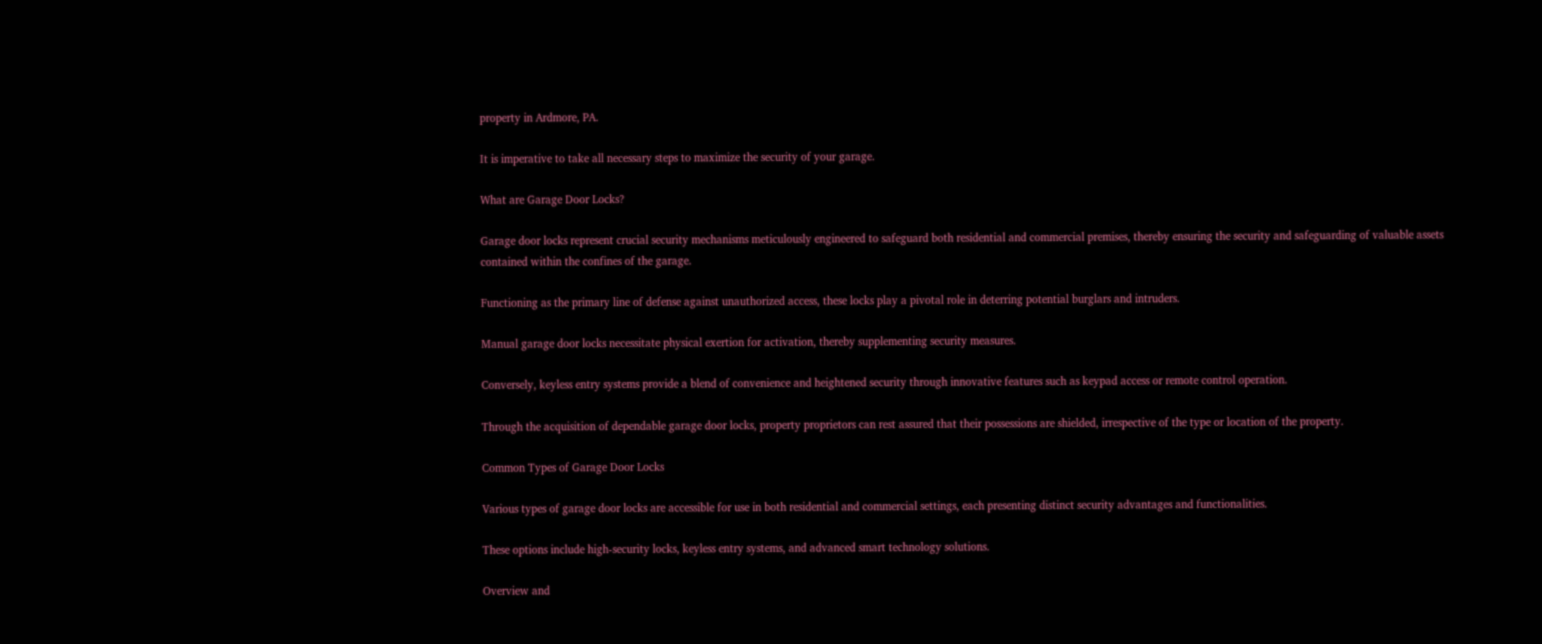property in Ardmore, PA.

It is imperative to take all necessary steps to maximize the security of your garage.

What are Garage Door Locks?

Garage door locks represent crucial security mechanisms meticulously engineered to safeguard both residential and commercial premises, thereby ensuring the security and safeguarding of valuable assets contained within the confines of the garage.

Functioning as the primary line of defense against unauthorized access, these locks play a pivotal role in deterring potential burglars and intruders.

Manual garage door locks necessitate physical exertion for activation, thereby supplementing security measures.

Conversely, keyless entry systems provide a blend of convenience and heightened security through innovative features such as keypad access or remote control operation.

Through the acquisition of dependable garage door locks, property proprietors can rest assured that their possessions are shielded, irrespective of the type or location of the property.

Common Types of Garage Door Locks

Various types of garage door locks are accessible for use in both residential and commercial settings, each presenting distinct security advantages and functionalities.

These options include high-security locks, keyless entry systems, and advanced smart technology solutions.

Overview and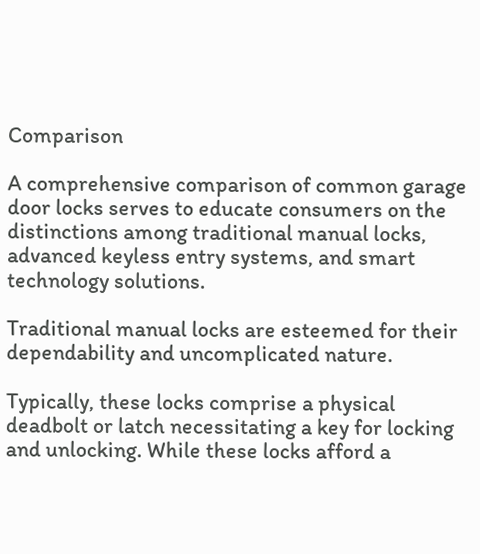Comparison

A comprehensive comparison of common garage door locks serves to educate consumers on the distinctions among traditional manual locks, advanced keyless entry systems, and smart technology solutions.

Traditional manual locks are esteemed for their dependability and uncomplicated nature.

Typically, these locks comprise a physical deadbolt or latch necessitating a key for locking and unlocking. While these locks afford a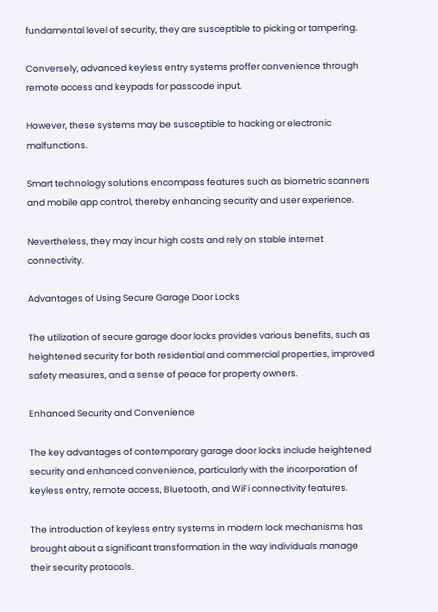fundamental level of security, they are susceptible to picking or tampering.

Conversely, advanced keyless entry systems proffer convenience through remote access and keypads for passcode input.

However, these systems may be susceptible to hacking or electronic malfunctions.

Smart technology solutions encompass features such as biometric scanners and mobile app control, thereby enhancing security and user experience.

Nevertheless, they may incur high costs and rely on stable internet connectivity.

Advantages of Using Secure Garage Door Locks

The utilization of secure garage door locks provides various benefits, such as heightened security for both residential and commercial properties, improved safety measures, and a sense of peace for property owners.

Enhanced Security and Convenience

The key advantages of contemporary garage door locks include heightened security and enhanced convenience, particularly with the incorporation of keyless entry, remote access, Bluetooth, and WiFi connectivity features.

The introduction of keyless entry systems in modern lock mechanisms has brought about a significant transformation in the way individuals manage their security protocols.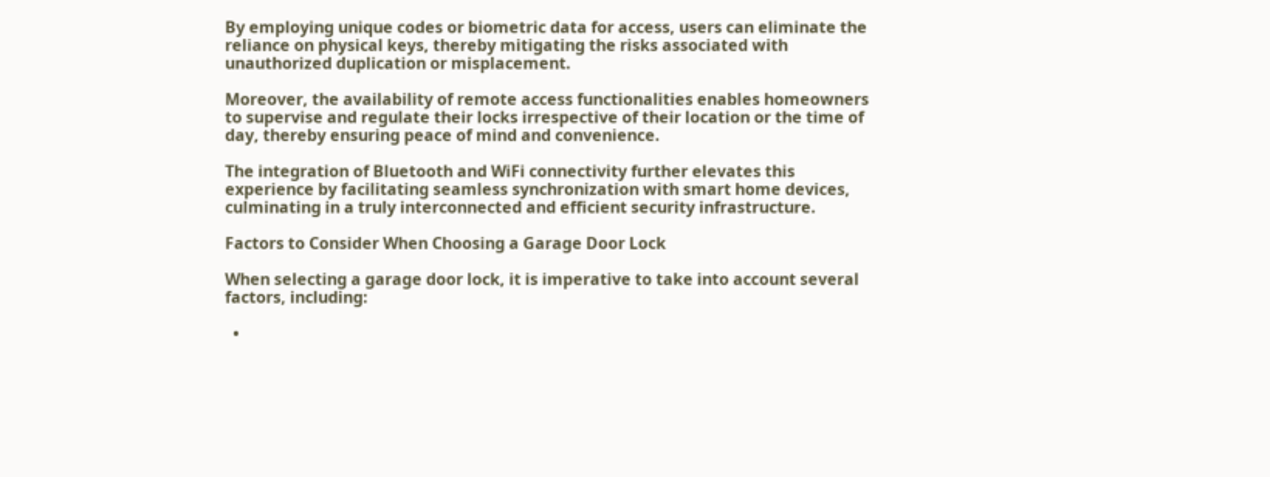By employing unique codes or biometric data for access, users can eliminate the reliance on physical keys, thereby mitigating the risks associated with unauthorized duplication or misplacement.

Moreover, the availability of remote access functionalities enables homeowners to supervise and regulate their locks irrespective of their location or the time of day, thereby ensuring peace of mind and convenience.

The integration of Bluetooth and WiFi connectivity further elevates this experience by facilitating seamless synchronization with smart home devices, culminating in a truly interconnected and efficient security infrastructure.

Factors to Consider When Choosing a Garage Door Lock

When selecting a garage door lock, it is imperative to take into account several factors, including:

  •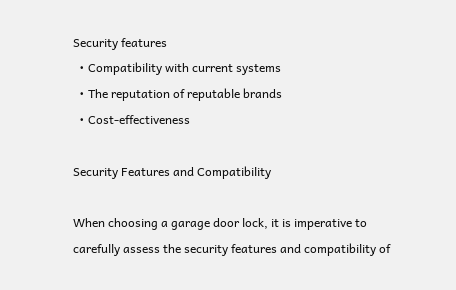Security features
  • Compatibility with current systems
  • The reputation of reputable brands
  • Cost-effectiveness

Security Features and Compatibility

When choosing a garage door lock, it is imperative to carefully assess the security features and compatibility of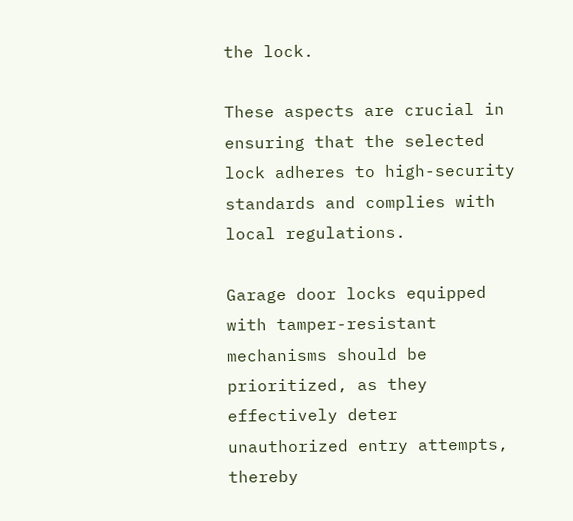the lock.

These aspects are crucial in ensuring that the selected lock adheres to high-security standards and complies with local regulations.

Garage door locks equipped with tamper-resistant mechanisms should be prioritized, as they effectively deter unauthorized entry attempts, thereby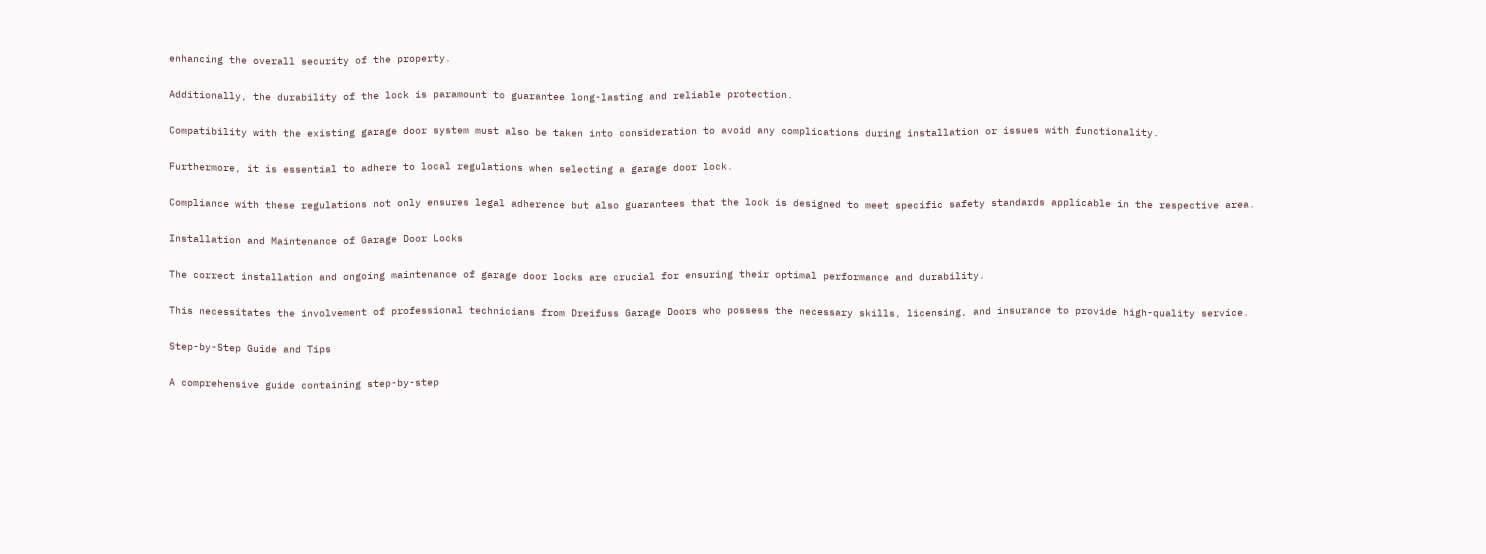enhancing the overall security of the property.

Additionally, the durability of the lock is paramount to guarantee long-lasting and reliable protection.

Compatibility with the existing garage door system must also be taken into consideration to avoid any complications during installation or issues with functionality.

Furthermore, it is essential to adhere to local regulations when selecting a garage door lock.

Compliance with these regulations not only ensures legal adherence but also guarantees that the lock is designed to meet specific safety standards applicable in the respective area.

Installation and Maintenance of Garage Door Locks

The correct installation and ongoing maintenance of garage door locks are crucial for ensuring their optimal performance and durability.

This necessitates the involvement of professional technicians from Dreifuss Garage Doors who possess the necessary skills, licensing, and insurance to provide high-quality service.

Step-by-Step Guide and Tips

A comprehensive guide containing step-by-step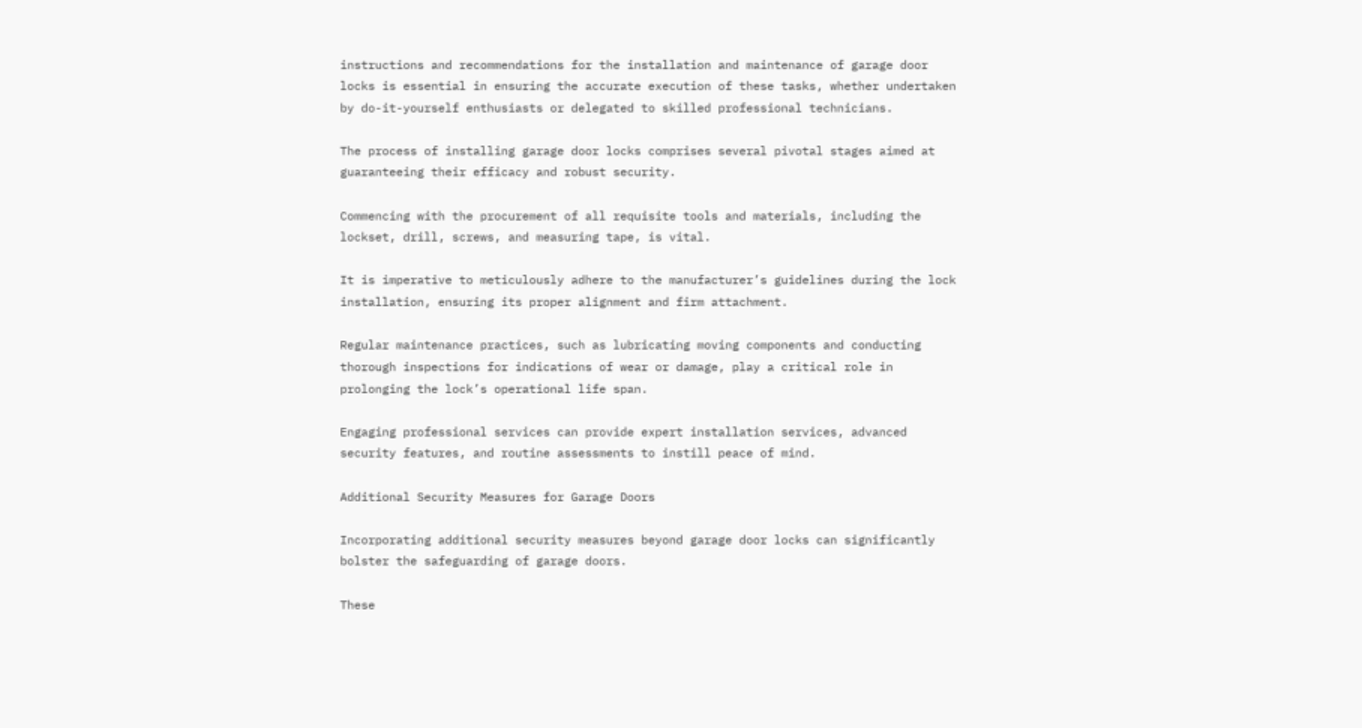instructions and recommendations for the installation and maintenance of garage door locks is essential in ensuring the accurate execution of these tasks, whether undertaken by do-it-yourself enthusiasts or delegated to skilled professional technicians.

The process of installing garage door locks comprises several pivotal stages aimed at guaranteeing their efficacy and robust security.

Commencing with the procurement of all requisite tools and materials, including the lockset, drill, screws, and measuring tape, is vital.

It is imperative to meticulously adhere to the manufacturer’s guidelines during the lock installation, ensuring its proper alignment and firm attachment.

Regular maintenance practices, such as lubricating moving components and conducting thorough inspections for indications of wear or damage, play a critical role in prolonging the lock’s operational life span.

Engaging professional services can provide expert installation services, advanced security features, and routine assessments to instill peace of mind.

Additional Security Measures for Garage Doors

Incorporating additional security measures beyond garage door locks can significantly bolster the safeguarding of garage doors.

These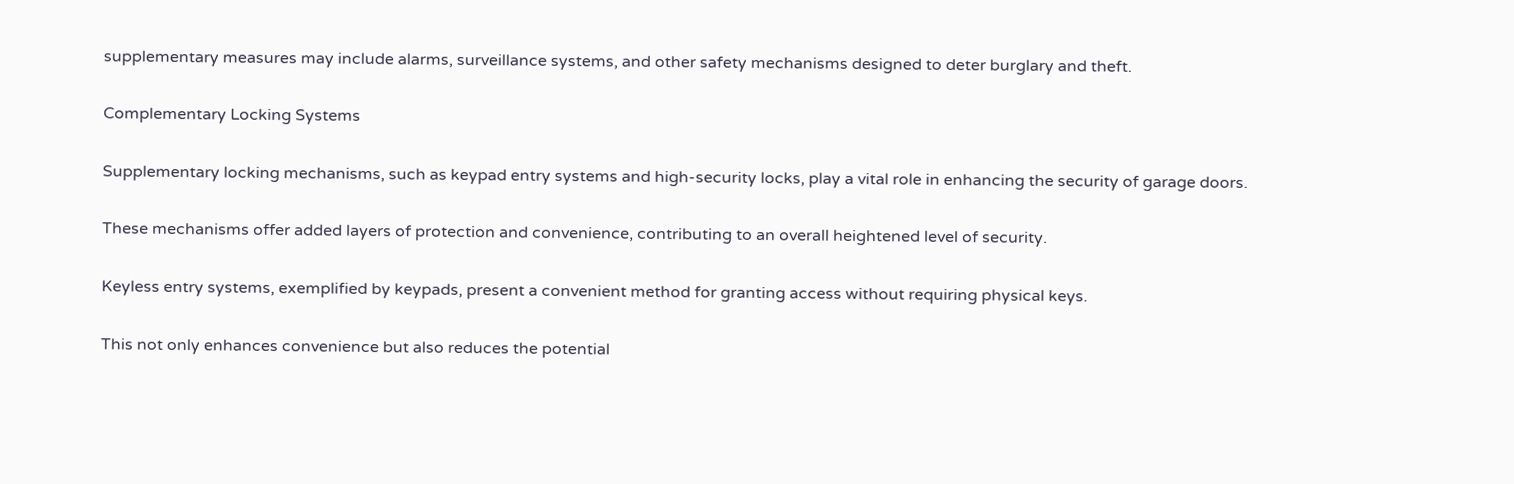supplementary measures may include alarms, surveillance systems, and other safety mechanisms designed to deter burglary and theft.

Complementary Locking Systems

Supplementary locking mechanisms, such as keypad entry systems and high-security locks, play a vital role in enhancing the security of garage doors.

These mechanisms offer added layers of protection and convenience, contributing to an overall heightened level of security.

Keyless entry systems, exemplified by keypads, present a convenient method for granting access without requiring physical keys.

This not only enhances convenience but also reduces the potential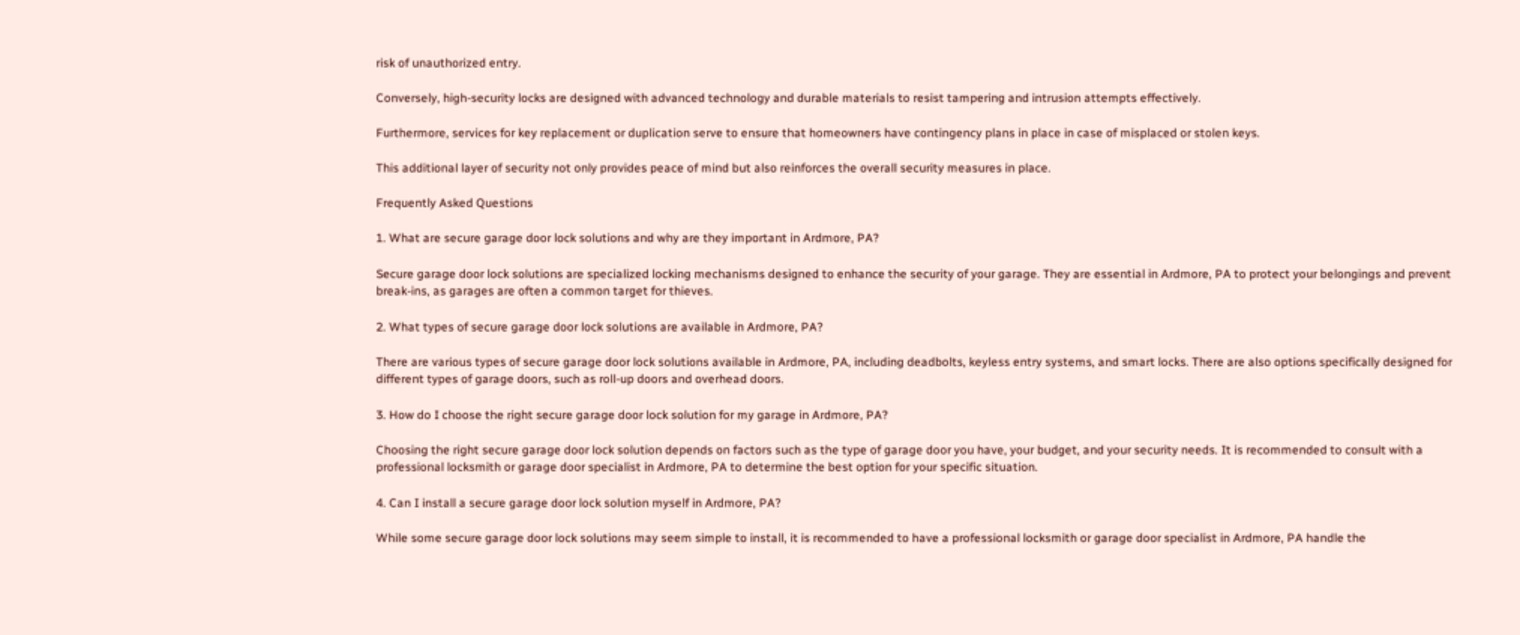risk of unauthorized entry.

Conversely, high-security locks are designed with advanced technology and durable materials to resist tampering and intrusion attempts effectively.

Furthermore, services for key replacement or duplication serve to ensure that homeowners have contingency plans in place in case of misplaced or stolen keys.

This additional layer of security not only provides peace of mind but also reinforces the overall security measures in place.

Frequently Asked Questions

1. What are secure garage door lock solutions and why are they important in Ardmore, PA?

Secure garage door lock solutions are specialized locking mechanisms designed to enhance the security of your garage. They are essential in Ardmore, PA to protect your belongings and prevent break-ins, as garages are often a common target for thieves.

2. What types of secure garage door lock solutions are available in Ardmore, PA?

There are various types of secure garage door lock solutions available in Ardmore, PA, including deadbolts, keyless entry systems, and smart locks. There are also options specifically designed for different types of garage doors, such as roll-up doors and overhead doors.

3. How do I choose the right secure garage door lock solution for my garage in Ardmore, PA?

Choosing the right secure garage door lock solution depends on factors such as the type of garage door you have, your budget, and your security needs. It is recommended to consult with a professional locksmith or garage door specialist in Ardmore, PA to determine the best option for your specific situation.

4. Can I install a secure garage door lock solution myself in Ardmore, PA?

While some secure garage door lock solutions may seem simple to install, it is recommended to have a professional locksmith or garage door specialist in Ardmore, PA handle the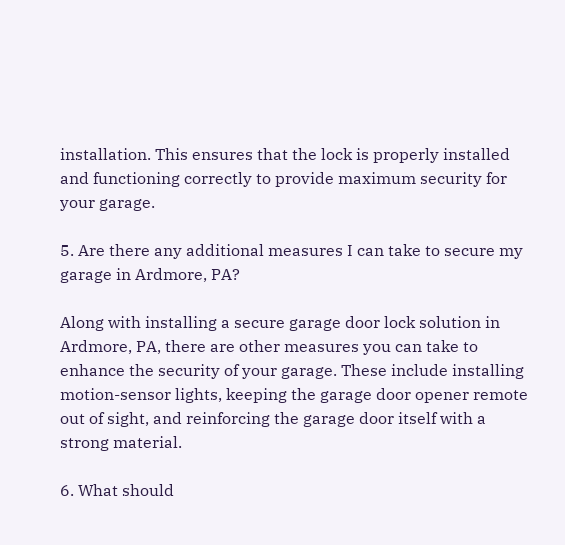installation. This ensures that the lock is properly installed and functioning correctly to provide maximum security for your garage.

5. Are there any additional measures I can take to secure my garage in Ardmore, PA?

Along with installing a secure garage door lock solution in Ardmore, PA, there are other measures you can take to enhance the security of your garage. These include installing motion-sensor lights, keeping the garage door opener remote out of sight, and reinforcing the garage door itself with a strong material.

6. What should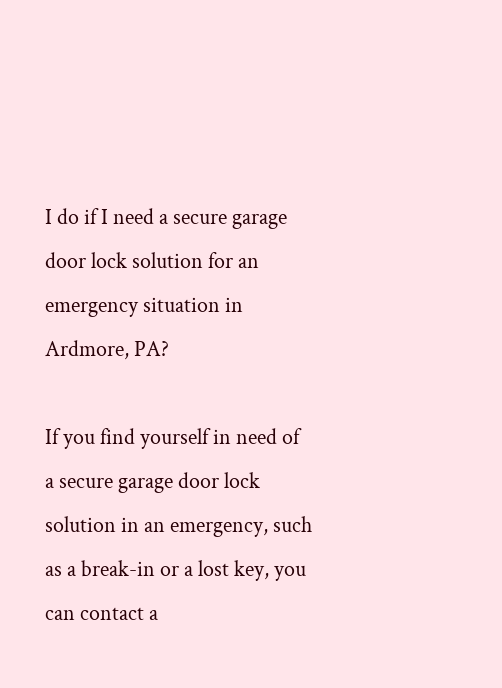I do if I need a secure garage door lock solution for an emergency situation in Ardmore, PA?

If you find yourself in need of a secure garage door lock solution in an emergency, such as a break-in or a lost key, you can contact a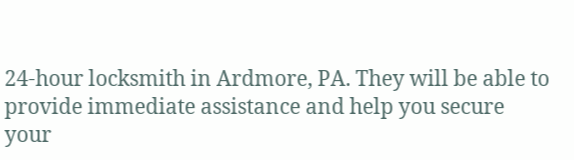24-hour locksmith in Ardmore, PA. They will be able to provide immediate assistance and help you secure your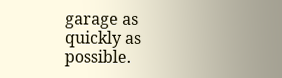garage as quickly as possible.